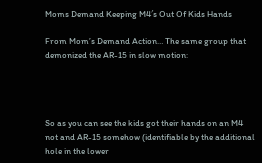Moms Demand Keeping M4′s Out Of Kids Hands

From Mom’s Demand Action… The same group that demonized the AR-15 in slow motion:




So as you can see the kids got their hands on an M4 not and AR-15 somehow (identifiable by the additional hole in the lower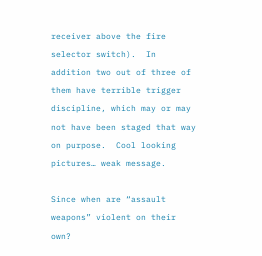receiver above the fire selector switch).  In addition two out of three of them have terrible trigger discipline, which may or may not have been staged that way on purpose.  Cool looking pictures… weak message.

Since when are “assault weapons” violent on their own?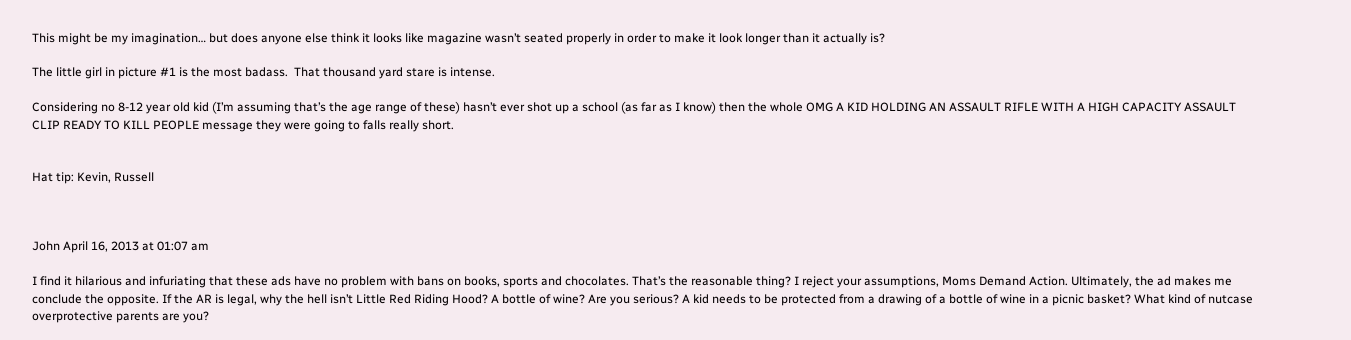This might be my imagination… but does anyone else think it looks like magazine wasn’t seated properly in order to make it look longer than it actually is?

The little girl in picture #1 is the most badass.  That thousand yard stare is intense.

Considering no 8-12 year old kid (I’m assuming that’s the age range of these) hasn’t ever shot up a school (as far as I know) then the whole OMG A KID HOLDING AN ASSAULT RIFLE WITH A HIGH CAPACITY ASSAULT CLIP READY TO KILL PEOPLE message they were going to falls really short.


Hat tip: Kevin, Russell



John April 16, 2013 at 01:07 am

I find it hilarious and infuriating that these ads have no problem with bans on books, sports and chocolates. That’s the reasonable thing? I reject your assumptions, Moms Demand Action. Ultimately, the ad makes me conclude the opposite. If the AR is legal, why the hell isn’t Little Red Riding Hood? A bottle of wine? Are you serious? A kid needs to be protected from a drawing of a bottle of wine in a picnic basket? What kind of nutcase overprotective parents are you?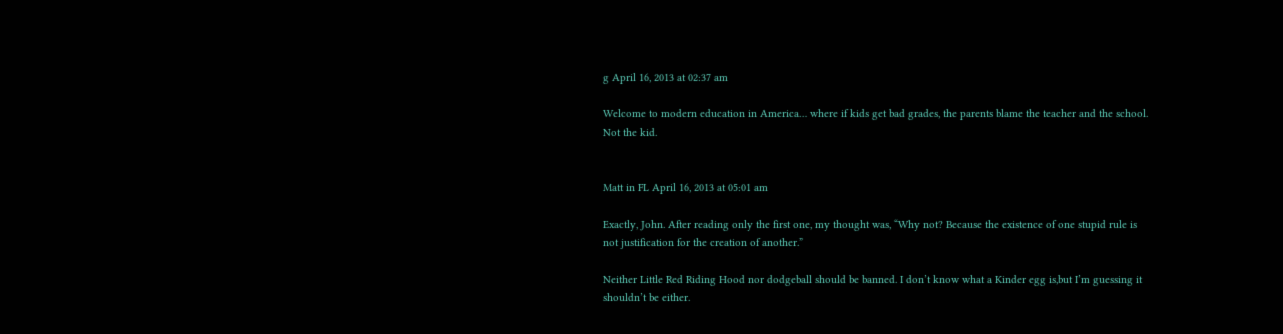g April 16, 2013 at 02:37 am

Welcome to modern education in America… where if kids get bad grades, the parents blame the teacher and the school. Not the kid.


Matt in FL April 16, 2013 at 05:01 am

Exactly, John. After reading only the first one, my thought was, “Why not? Because the existence of one stupid rule is not justification for the creation of another.”

Neither Little Red Riding Hood nor dodgeball should be banned. I don’t know what a Kinder egg is,but I’m guessing it shouldn’t be either.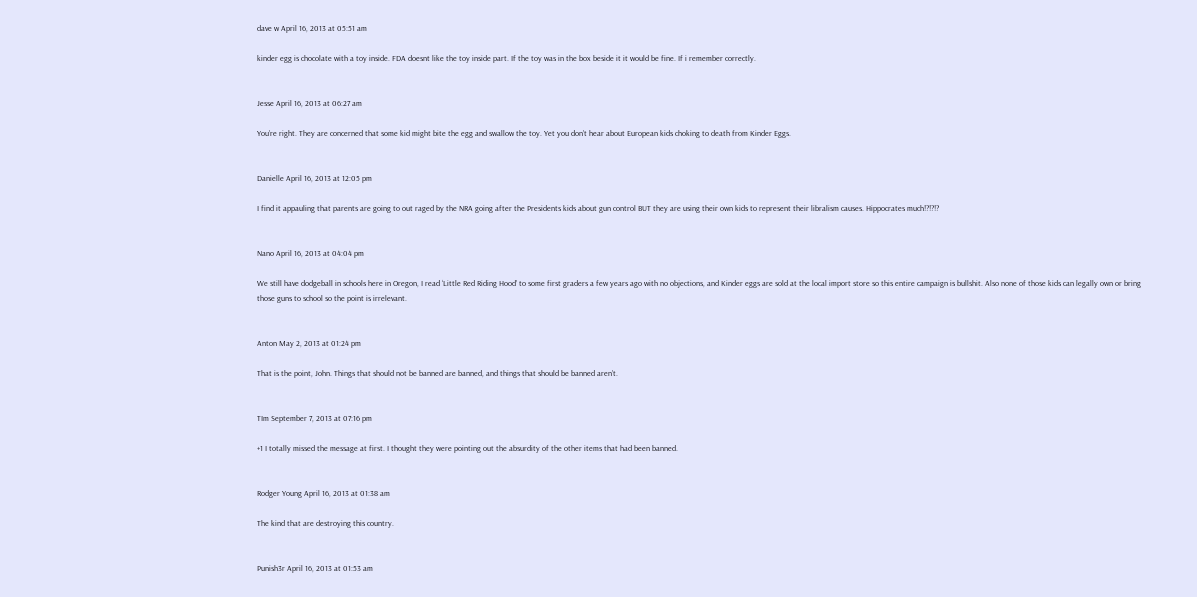dave w April 16, 2013 at 05:51 am

kinder egg is chocolate with a toy inside. FDA doesnt like the toy inside part. If the toy was in the box beside it it would be fine. If i remember correctly.


Jesse April 16, 2013 at 06:27 am

You’re right. They are concerned that some kid might bite the egg and swallow the toy. Yet you don’t hear about European kids choking to death from Kinder Eggs.


Danielle April 16, 2013 at 12:05 pm

I find it appauling that parents are going to out raged by the NRA going after the Presidents kids about gun control BUT they are using their own kids to represent their libralism causes. Hippocrates much!?!?!?


Nano April 16, 2013 at 04:04 pm

We still have dodgeball in schools here in Oregon, I read ‘Little Red Riding Hood’ to some first graders a few years ago with no objections, and Kinder eggs are sold at the local import store so this entire campaign is bullshit. Also none of those kids can legally own or bring those guns to school so the point is irrelevant.


Anton May 2, 2013 at 01:24 pm

That is the point, John. Things that should not be banned are banned, and things that should be banned aren’t.


TIm September 7, 2013 at 07:16 pm

+1 I totally missed the message at first. I thought they were pointing out the absurdity of the other items that had been banned.


Rodger Young April 16, 2013 at 01:38 am

The kind that are destroying this country.


Punish3r April 16, 2013 at 01:53 am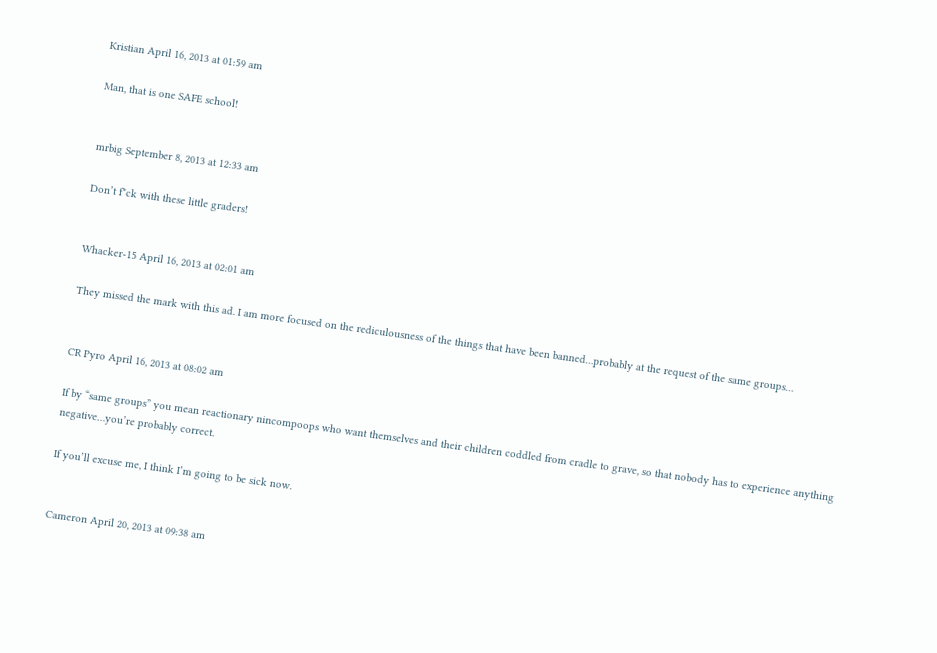Kristian April 16, 2013 at 01:59 am

Man, that is one SAFE school!


mrbig September 8, 2013 at 12:33 am

Don’t f*ck with these little graders!


Whacker-15 April 16, 2013 at 02:01 am

They missed the mark with this ad. I am more focused on the rediculousness of the things that have been banned…probably at the request of the same groups…


CR Pyro April 16, 2013 at 08:02 am

If by “same groups” you mean reactionary nincompoops who want themselves and their children coddled from cradle to grave, so that nobody has to experience anything negative…you’re probably correct.

If you’ll excuse me, I think I’m going to be sick now.


Cameron April 20, 2013 at 09:38 am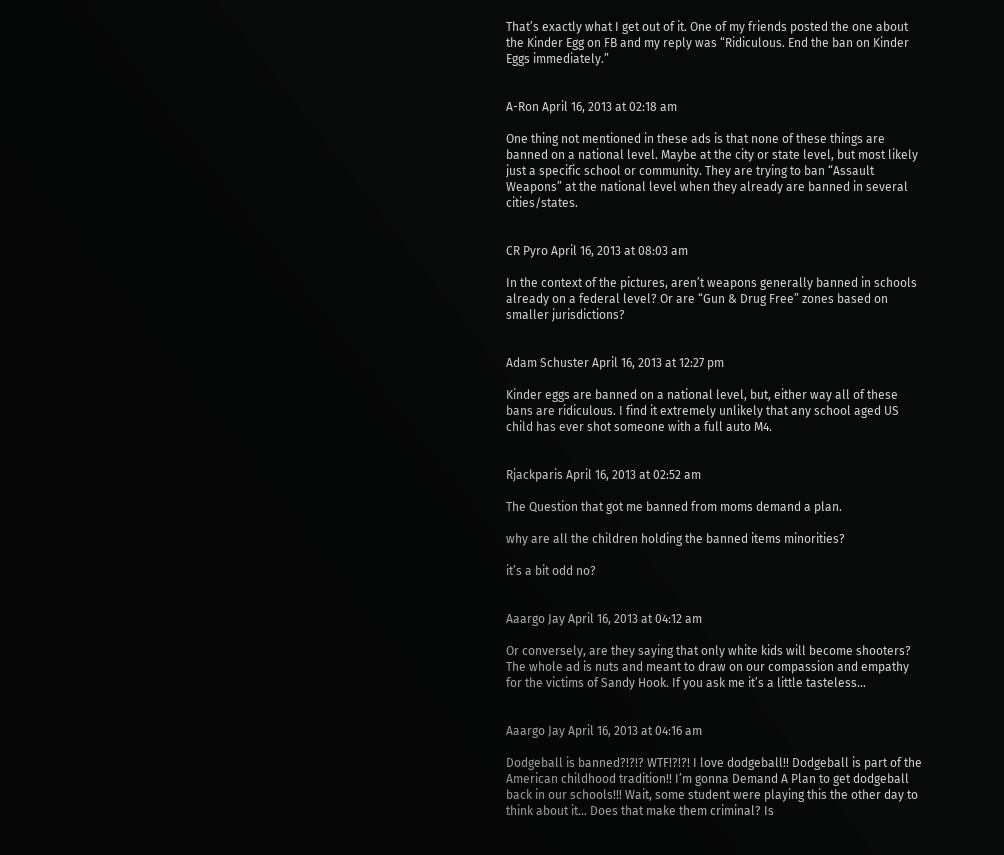That’s exactly what I get out of it. One of my friends posted the one about the Kinder Egg on FB and my reply was “Ridiculous. End the ban on Kinder Eggs immediately.”


A-Ron April 16, 2013 at 02:18 am

One thing not mentioned in these ads is that none of these things are banned on a national level. Maybe at the city or state level, but most likely just a specific school or community. They are trying to ban “Assault Weapons” at the national level when they already are banned in several cities/states.


CR Pyro April 16, 2013 at 08:03 am

In the context of the pictures, aren’t weapons generally banned in schools already on a federal level? Or are “Gun & Drug Free” zones based on smaller jurisdictions?


Adam Schuster April 16, 2013 at 12:27 pm

Kinder eggs are banned on a national level, but, either way all of these bans are ridiculous. I find it extremely unlikely that any school aged US child has ever shot someone with a full auto M4.


Rjackparis April 16, 2013 at 02:52 am

The Question that got me banned from moms demand a plan.

why are all the children holding the banned items minorities?

it’s a bit odd no?


Aaargo Jay April 16, 2013 at 04:12 am

Or conversely, are they saying that only white kids will become shooters? The whole ad is nuts and meant to draw on our compassion and empathy for the victims of Sandy Hook. If you ask me it’s a little tasteless…


Aaargo Jay April 16, 2013 at 04:16 am

Dodgeball is banned?!?!? WTF!?!?! I love dodgeball!! Dodgeball is part of the American childhood tradition!! I’m gonna Demand A Plan to get dodgeball back in our schools!!! Wait, some student were playing this the other day to think about it… Does that make them criminal? Is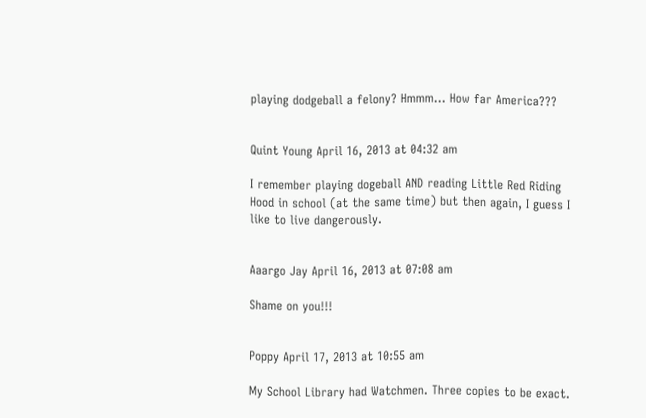playing dodgeball a felony? Hmmm… How far America???


Quint Young April 16, 2013 at 04:32 am

I remember playing dogeball AND reading Little Red Riding Hood in school (at the same time) but then again, I guess I like to live dangerously.


Aaargo Jay April 16, 2013 at 07:08 am

Shame on you!!!


Poppy April 17, 2013 at 10:55 am

My School Library had Watchmen. Three copies to be exact.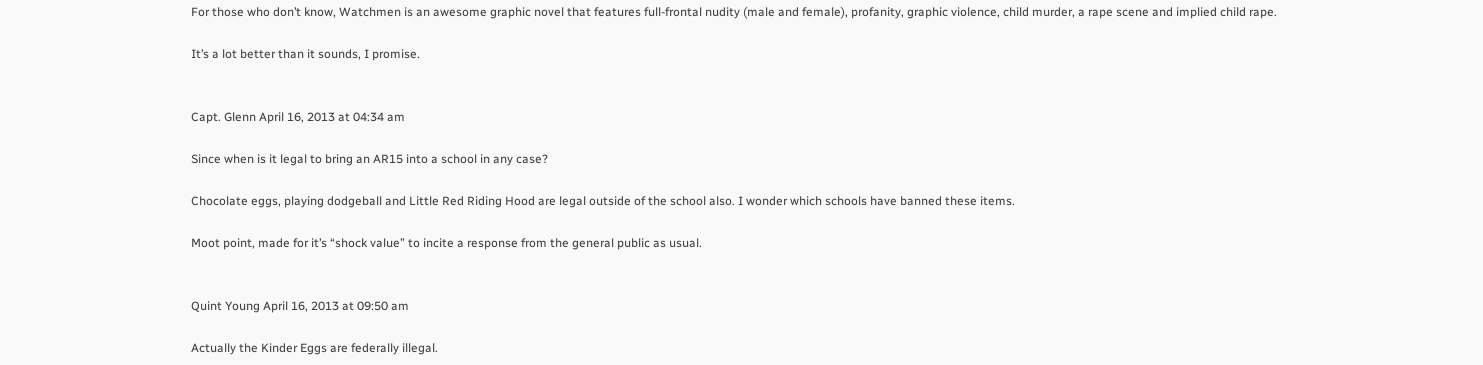For those who don’t know, Watchmen is an awesome graphic novel that features full-frontal nudity (male and female), profanity, graphic violence, child murder, a rape scene and implied child rape.

It’s a lot better than it sounds, I promise.


Capt. Glenn April 16, 2013 at 04:34 am

Since when is it legal to bring an AR15 into a school in any case?

Chocolate eggs, playing dodgeball and Little Red Riding Hood are legal outside of the school also. I wonder which schools have banned these items.

Moot point, made for it’s “shock value” to incite a response from the general public as usual.


Quint Young April 16, 2013 at 09:50 am

Actually the Kinder Eggs are federally illegal.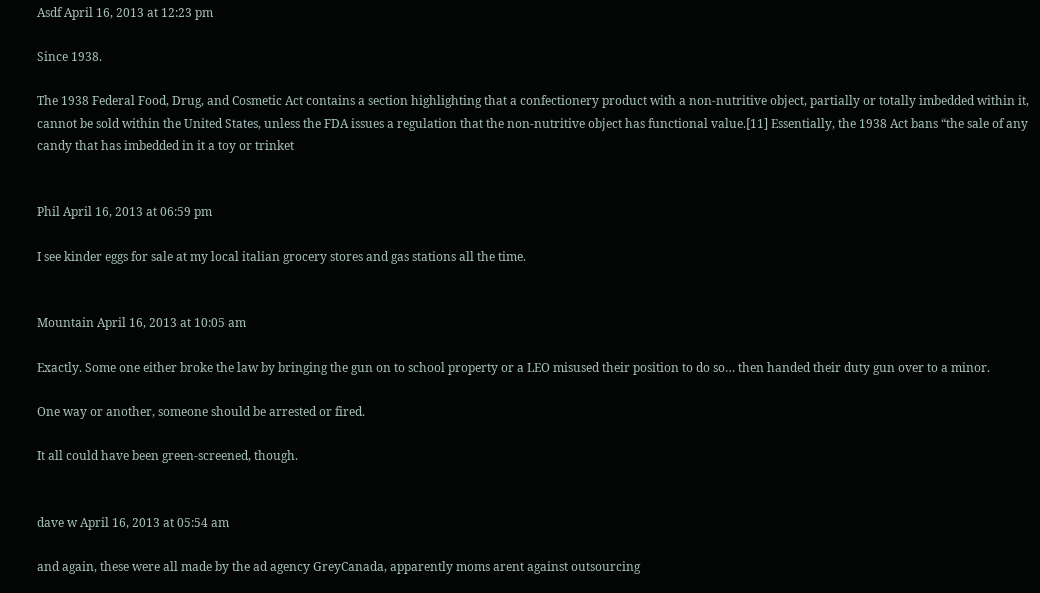Asdf April 16, 2013 at 12:23 pm

Since 1938.

The 1938 Federal Food, Drug, and Cosmetic Act contains a section highlighting that a confectionery product with a non-nutritive object, partially or totally imbedded within it, cannot be sold within the United States, unless the FDA issues a regulation that the non-nutritive object has functional value.[11] Essentially, the 1938 Act bans “the sale of any candy that has imbedded in it a toy or trinket


Phil April 16, 2013 at 06:59 pm

I see kinder eggs for sale at my local italian grocery stores and gas stations all the time.


Mountain April 16, 2013 at 10:05 am

Exactly. Some one either broke the law by bringing the gun on to school property or a LEO misused their position to do so… then handed their duty gun over to a minor.

One way or another, someone should be arrested or fired.

It all could have been green-screened, though.


dave w April 16, 2013 at 05:54 am

and again, these were all made by the ad agency GreyCanada, apparently moms arent against outsourcing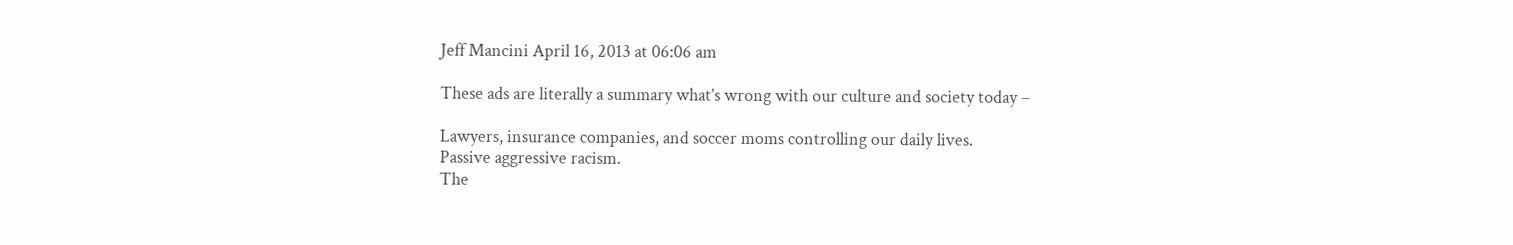Jeff Mancini April 16, 2013 at 06:06 am

These ads are literally a summary what’s wrong with our culture and society today –

Lawyers, insurance companies, and soccer moms controlling our daily lives.
Passive aggressive racism.
The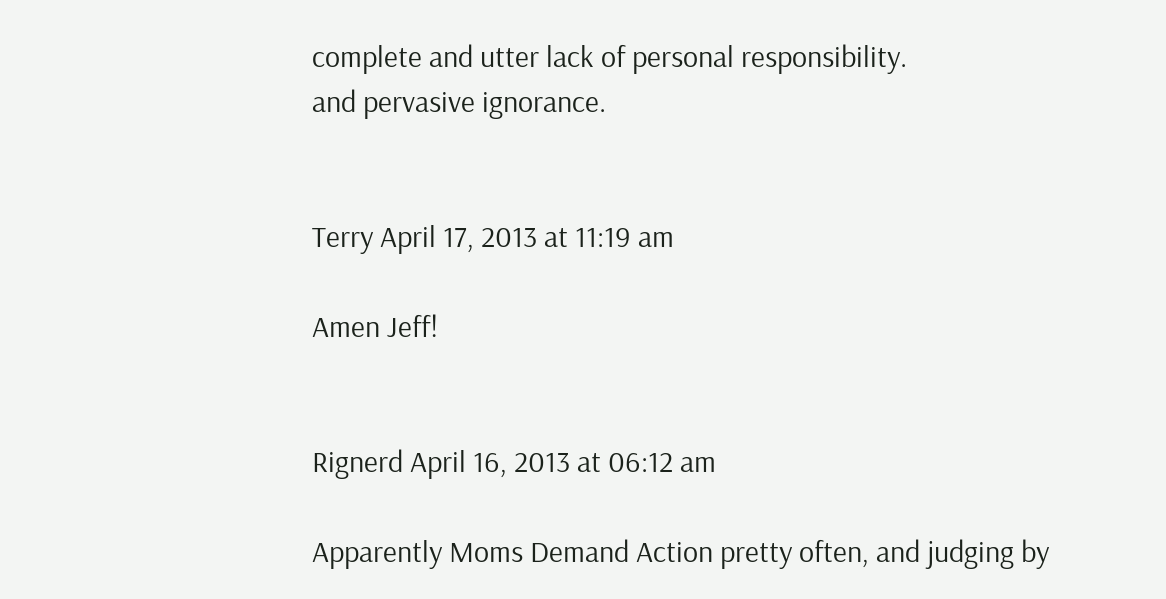complete and utter lack of personal responsibility.
and pervasive ignorance.


Terry April 17, 2013 at 11:19 am

Amen Jeff!


Rignerd April 16, 2013 at 06:12 am

Apparently Moms Demand Action pretty often, and judging by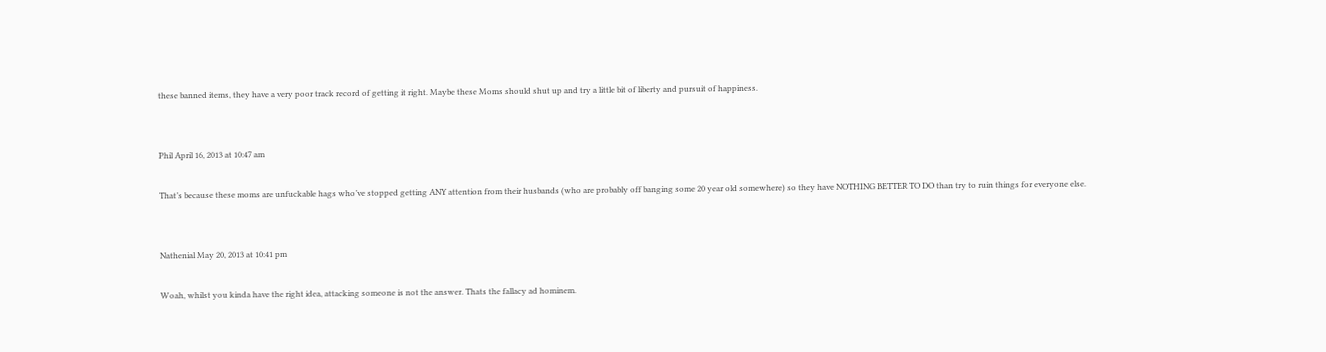these banned items, they have a very poor track record of getting it right. Maybe these Moms should shut up and try a little bit of liberty and pursuit of happiness.


Phil April 16, 2013 at 10:47 am

That’s because these moms are unfuckable hags who’ve stopped getting ANY attention from their husbands (who are probably off banging some 20 year old somewhere) so they have NOTHING BETTER TO DO than try to ruin things for everyone else.


Nathenial May 20, 2013 at 10:41 pm

Woah, whilst you kinda have the right idea, attacking someone is not the answer. Thats the fallacy ad hominem.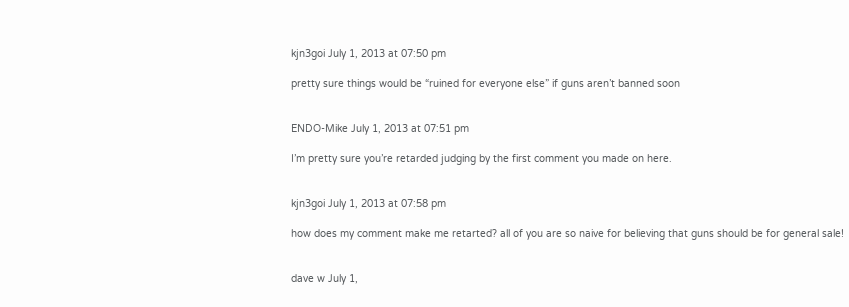kjn3goi July 1, 2013 at 07:50 pm

pretty sure things would be “ruined for everyone else” if guns aren’t banned soon


ENDO-Mike July 1, 2013 at 07:51 pm

I’m pretty sure you’re retarded judging by the first comment you made on here.


kjn3goi July 1, 2013 at 07:58 pm

how does my comment make me retarted? all of you are so naive for believing that guns should be for general sale!


dave w July 1,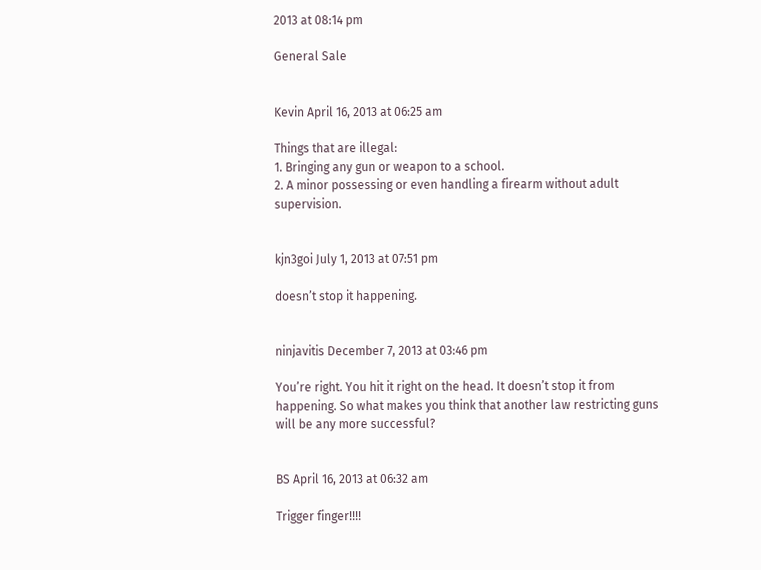2013 at 08:14 pm

General Sale


Kevin April 16, 2013 at 06:25 am

Things that are illegal:
1. Bringing any gun or weapon to a school.
2. A minor possessing or even handling a firearm without adult supervision.


kjn3goi July 1, 2013 at 07:51 pm

doesn’t stop it happening.


ninjavitis December 7, 2013 at 03:46 pm

You’re right. You hit it right on the head. It doesn’t stop it from happening. So what makes you think that another law restricting guns will be any more successful?


BS April 16, 2013 at 06:32 am

Trigger finger!!!!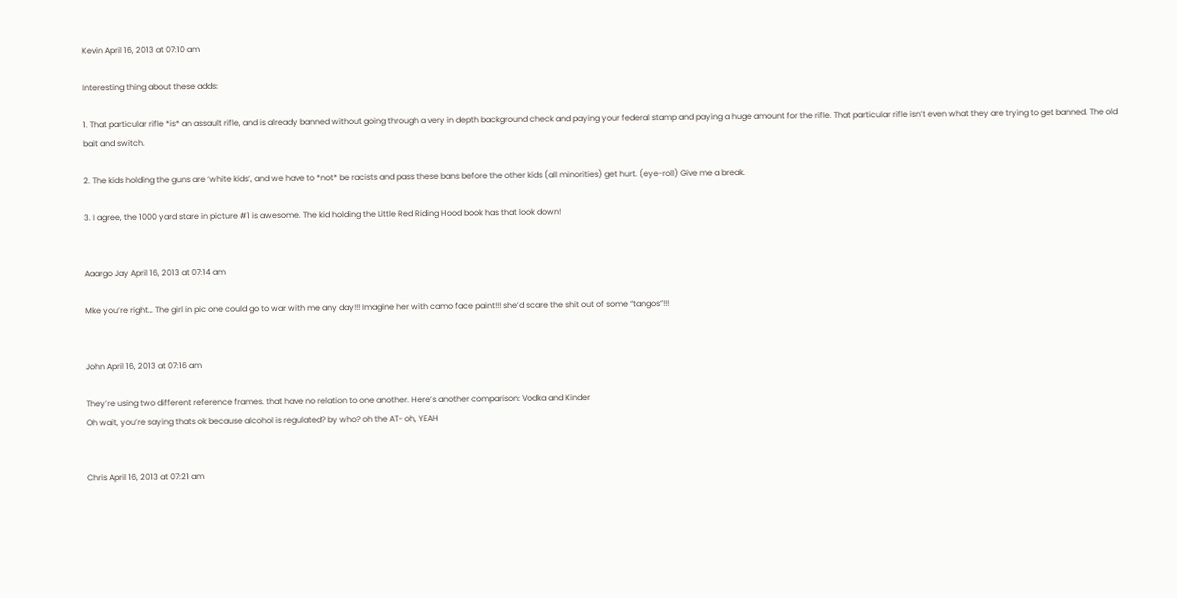Kevin April 16, 2013 at 07:10 am

Interesting thing about these adds:

1. That particular rifle *is* an assault rifle, and is already banned without going through a very in depth background check and paying your federal stamp and paying a huge amount for the rifle. That particular rifle isn’t even what they are trying to get banned. The old bait and switch.

2. The kids holding the guns are ‘white kids’, and we have to *not* be racists and pass these bans before the other kids (all minorities) get hurt. (eye-roll) Give me a break.

3. I agree, the 1000 yard stare in picture #1 is awesome. The kid holding the Little Red Riding Hood book has that look down!


Aaargo Jay April 16, 2013 at 07:14 am

Mke you’re right… The girl in pic one could go to war with me any day!!! Imagine her with camo face paint!!! she’d scare the shit out of some “tangos”!!!


John April 16, 2013 at 07:16 am

They’re using two different reference frames. that have no relation to one another. Here’s another comparison: Vodka and Kinder
Oh wait, you’re saying thats ok because alcohol is regulated? by who? oh the AT- oh, YEAH


Chris April 16, 2013 at 07:21 am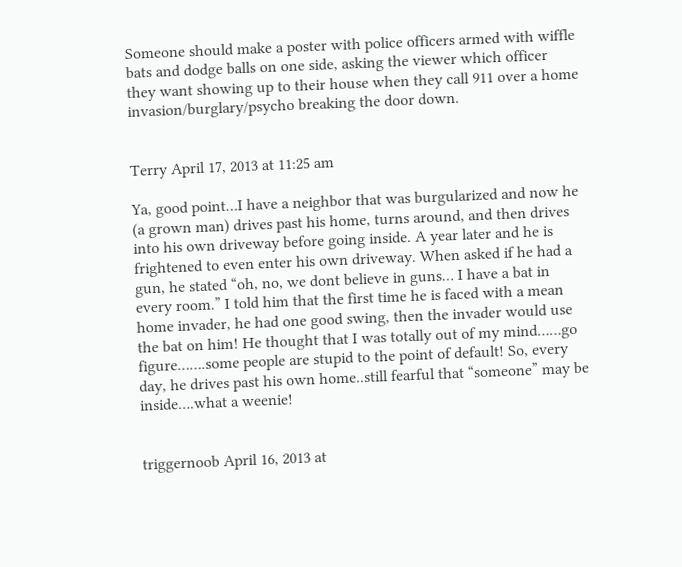Someone should make a poster with police officers armed with wiffle bats and dodge balls on one side, asking the viewer which officer they want showing up to their house when they call 911 over a home invasion/burglary/psycho breaking the door down.


Terry April 17, 2013 at 11:25 am

Ya, good point…I have a neighbor that was burgularized and now he (a grown man) drives past his home, turns around, and then drives into his own driveway before going inside. A year later and he is frightened to even enter his own driveway. When asked if he had a gun, he stated “oh, no, we dont believe in guns… I have a bat in every room.” I told him that the first time he is faced with a mean home invader, he had one good swing, then the invader would use the bat on him! He thought that I was totally out of my mind……go figure…….some people are stupid to the point of default! So, every day, he drives past his own home..still fearful that “someone” may be inside….what a weenie!


triggernoob April 16, 2013 at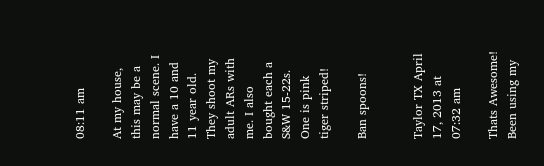08:11 am

At my house, this may be a normal scene. I have a 10 and 11 year old. They shoot my adult ARs with me. I also bought each a S&W 15-22s. One is pink tiger striped!

Ban spoons!


Taylor TX April 17, 2013 at 07:32 am

Thats Awesome! Been using my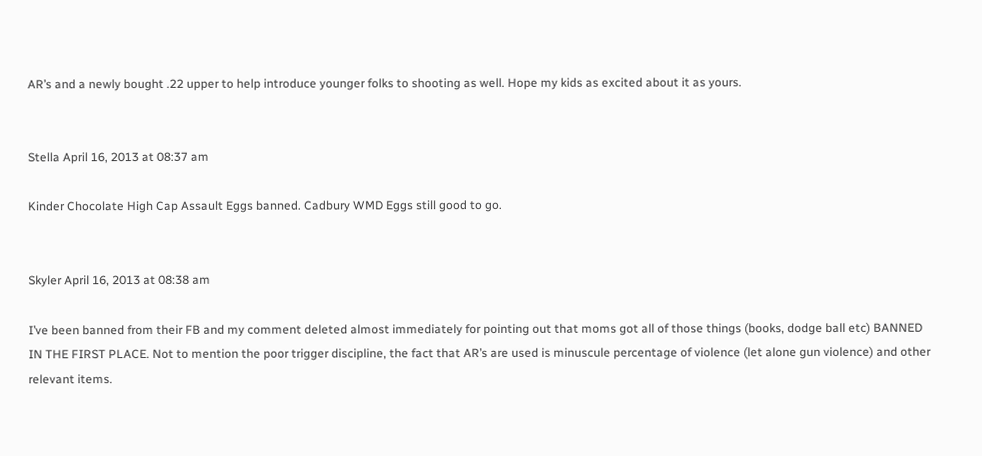AR’s and a newly bought .22 upper to help introduce younger folks to shooting as well. Hope my kids as excited about it as yours.


Stella April 16, 2013 at 08:37 am

Kinder Chocolate High Cap Assault Eggs banned. Cadbury WMD Eggs still good to go.


Skyler April 16, 2013 at 08:38 am

I’ve been banned from their FB and my comment deleted almost immediately for pointing out that moms got all of those things (books, dodge ball etc) BANNED IN THE FIRST PLACE. Not to mention the poor trigger discipline, the fact that AR’s are used is minuscule percentage of violence (let alone gun violence) and other relevant items.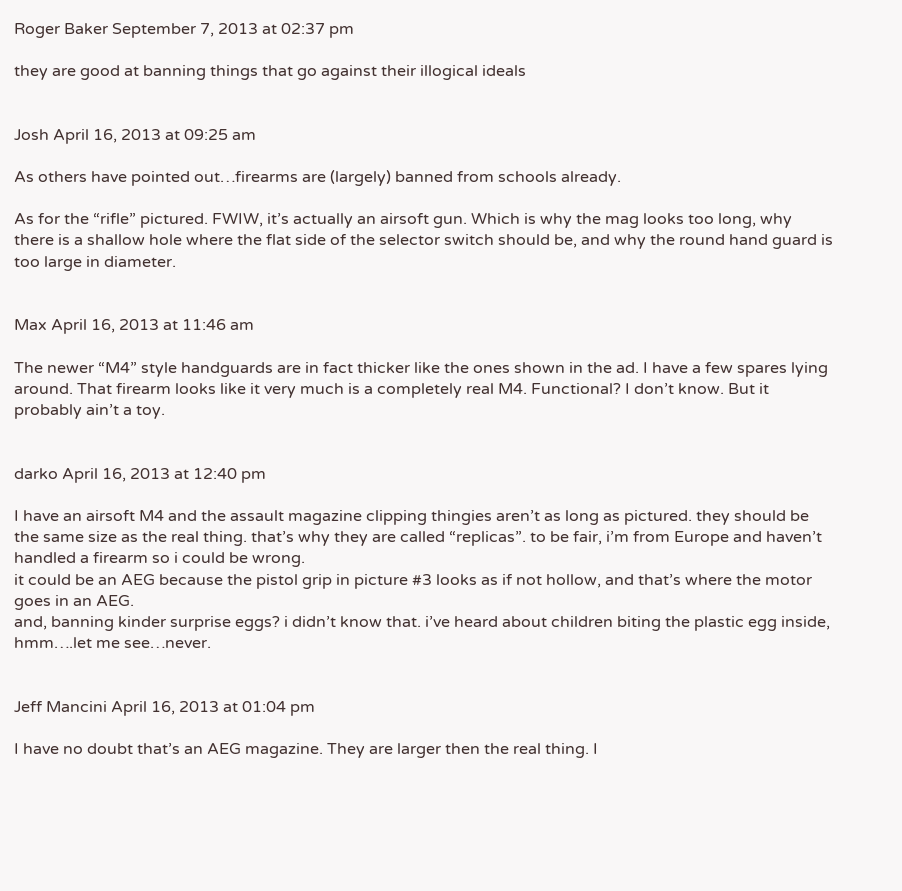Roger Baker September 7, 2013 at 02:37 pm

they are good at banning things that go against their illogical ideals


Josh April 16, 2013 at 09:25 am

As others have pointed out…firearms are (largely) banned from schools already.

As for the “rifle” pictured. FWIW, it’s actually an airsoft gun. Which is why the mag looks too long, why there is a shallow hole where the flat side of the selector switch should be, and why the round hand guard is too large in diameter.


Max April 16, 2013 at 11:46 am

The newer “M4” style handguards are in fact thicker like the ones shown in the ad. I have a few spares lying around. That firearm looks like it very much is a completely real M4. Functional? I don’t know. But it probably ain’t a toy.


darko April 16, 2013 at 12:40 pm

I have an airsoft M4 and the assault magazine clipping thingies aren’t as long as pictured. they should be the same size as the real thing. that’s why they are called “replicas”. to be fair, i’m from Europe and haven’t handled a firearm so i could be wrong.
it could be an AEG because the pistol grip in picture #3 looks as if not hollow, and that’s where the motor goes in an AEG.
and, banning kinder surprise eggs? i didn’t know that. i’ve heard about children biting the plastic egg inside, hmm….let me see…never.


Jeff Mancini April 16, 2013 at 01:04 pm

I have no doubt that’s an AEG magazine. They are larger then the real thing. I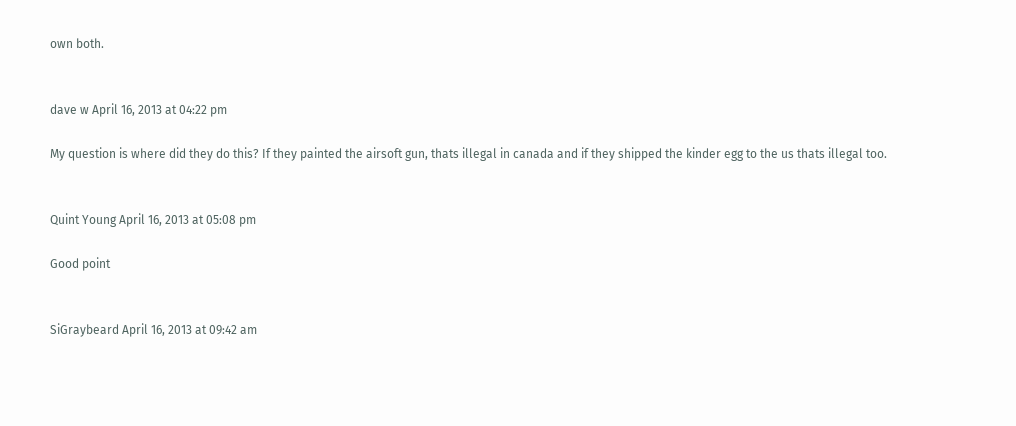own both.


dave w April 16, 2013 at 04:22 pm

My question is where did they do this? If they painted the airsoft gun, thats illegal in canada and if they shipped the kinder egg to the us thats illegal too.


Quint Young April 16, 2013 at 05:08 pm

Good point


SiGraybeard April 16, 2013 at 09:42 am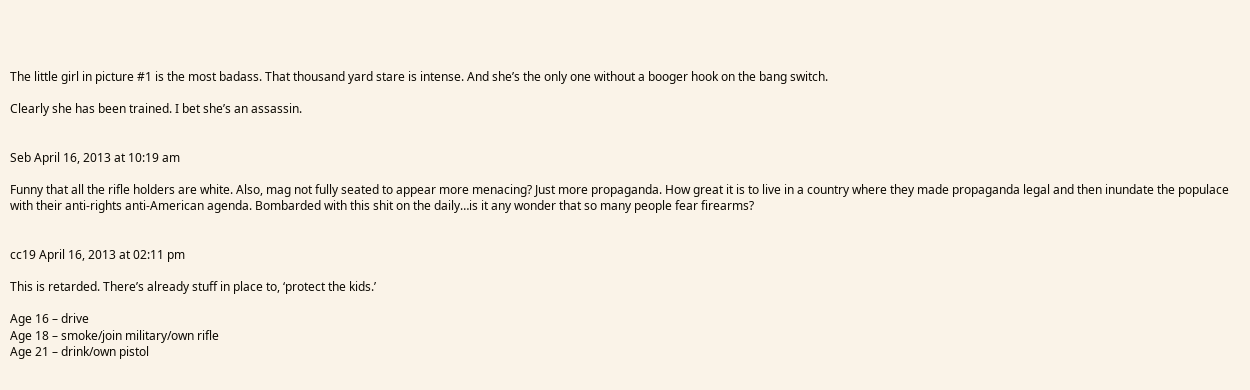The little girl in picture #1 is the most badass. That thousand yard stare is intense. And she’s the only one without a booger hook on the bang switch.

Clearly she has been trained. I bet she’s an assassin.


Seb April 16, 2013 at 10:19 am

Funny that all the rifle holders are white. Also, mag not fully seated to appear more menacing? Just more propaganda. How great it is to live in a country where they made propaganda legal and then inundate the populace with their anti-rights anti-American agenda. Bombarded with this shit on the daily…is it any wonder that so many people fear firearms?


cc19 April 16, 2013 at 02:11 pm

This is retarded. There’s already stuff in place to, ‘protect the kids.’

Age 16 – drive
Age 18 – smoke/join military/own rifle
Age 21 – drink/own pistol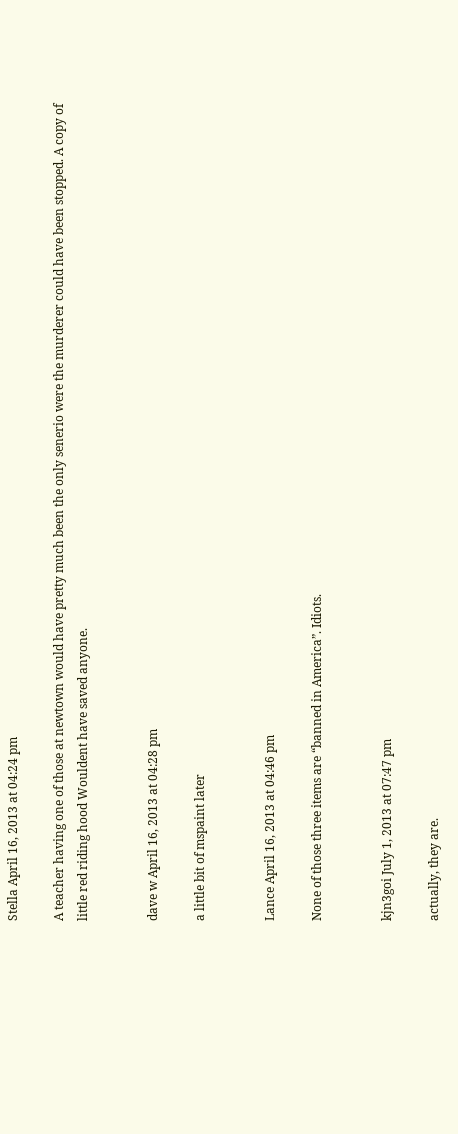Stella April 16, 2013 at 04:24 pm

A teacher having one of those at newtown would have pretty much been the only senerio were the murderer could have been stopped. A copy of little red riding hood Wouldent have saved anyone.


dave w April 16, 2013 at 04:28 pm

a little bit of mspaint later


Lance April 16, 2013 at 04:46 pm

None of those three items are “banned in America”. Idiots.


kjn3goi July 1, 2013 at 07:47 pm

actually, they are.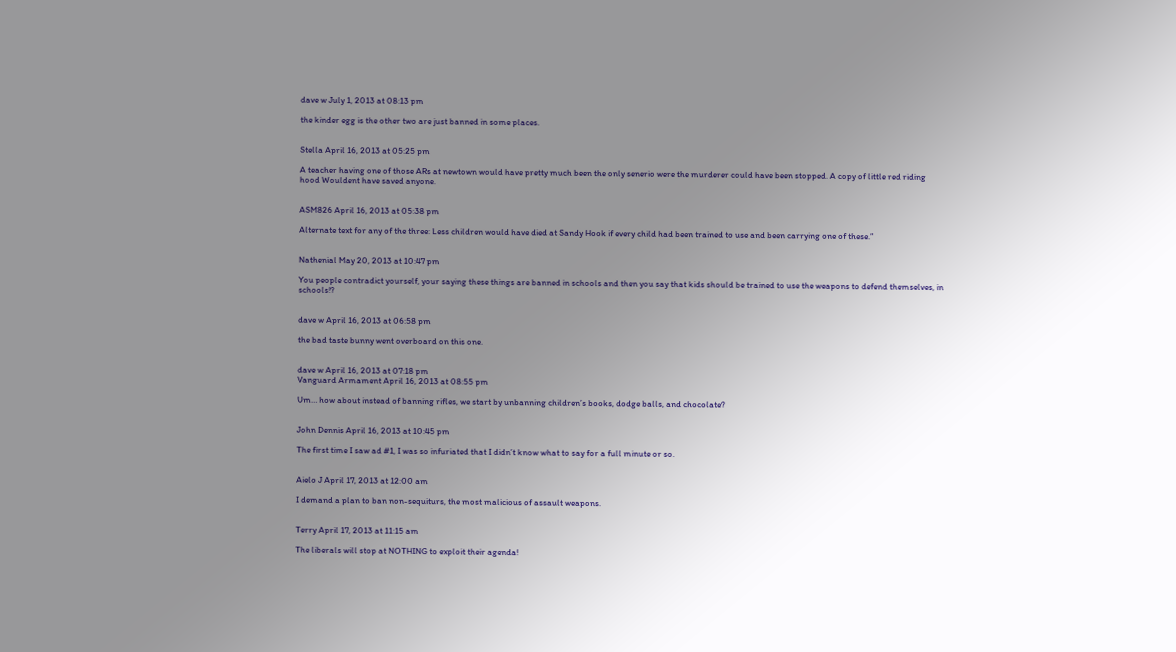dave w July 1, 2013 at 08:13 pm

the kinder egg is the other two are just banned in some places.


Stella April 16, 2013 at 05:25 pm

A teacher having one of those ARs at newtown would have pretty much been the only senerio were the murderer could have been stopped. A copy of little red riding hood Wouldent have saved anyone.


ASM826 April 16, 2013 at 05:38 pm

Alternate text for any of the three: Less children would have died at Sandy Hook if every child had been trained to use and been carrying one of these.”


Nathenial May 20, 2013 at 10:47 pm

You people contradict yourself, your saying these things are banned in schools and then you say that kids should be trained to use the weapons to defend themselves, in schools!?


dave w April 16, 2013 at 06:58 pm

the bad taste bunny went overboard on this one.


dave w April 16, 2013 at 07:18 pm
Vanguard Armament April 16, 2013 at 08:55 pm

Um… how about instead of banning rifles, we start by unbanning children’s books, dodge balls, and chocolate?


John Dennis April 16, 2013 at 10:45 pm

The first time I saw ad #1, I was so infuriated that I didn’t know what to say for a full minute or so.


Aielo J April 17, 2013 at 12:00 am

I demand a plan to ban non-sequiturs, the most malicious of assault weapons.


Terry April 17, 2013 at 11:15 am

The liberals will stop at NOTHING to exploit their agenda!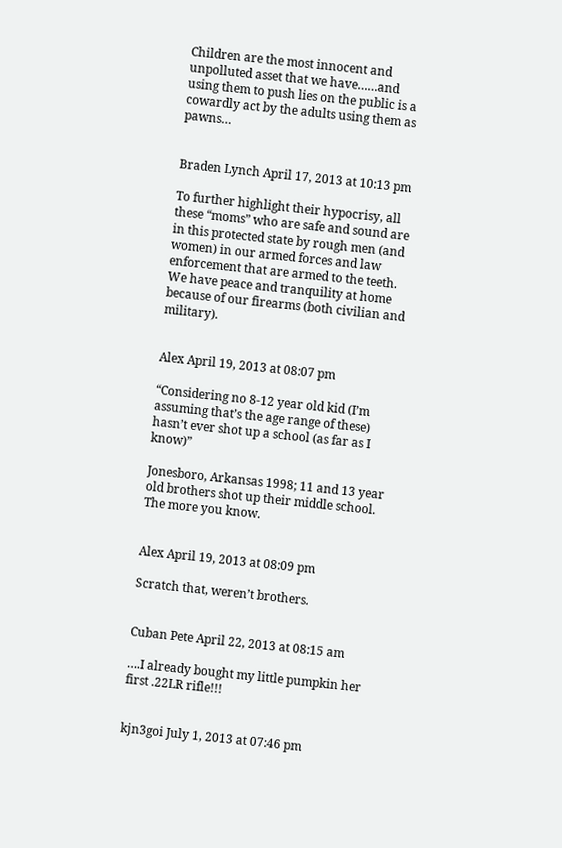Children are the most innocent and unpolluted asset that we have……and using them to push lies on the public is a cowardly act by the adults using them as pawns…


Braden Lynch April 17, 2013 at 10:13 pm

To further highlight their hypocrisy, all these “moms” who are safe and sound are in this protected state by rough men (and women) in our armed forces and law enforcement that are armed to the teeth. We have peace and tranquility at home because of our firearms (both civilian and military).


Alex April 19, 2013 at 08:07 pm

“Considering no 8-12 year old kid (I’m assuming that’s the age range of these) hasn’t ever shot up a school (as far as I know)”

Jonesboro, Arkansas 1998; 11 and 13 year old brothers shot up their middle school. The more you know.


Alex April 19, 2013 at 08:09 pm

Scratch that, weren’t brothers.


Cuban Pete April 22, 2013 at 08:15 am

….I already bought my little pumpkin her first .22LR rifle!!!


kjn3goi July 1, 2013 at 07:46 pm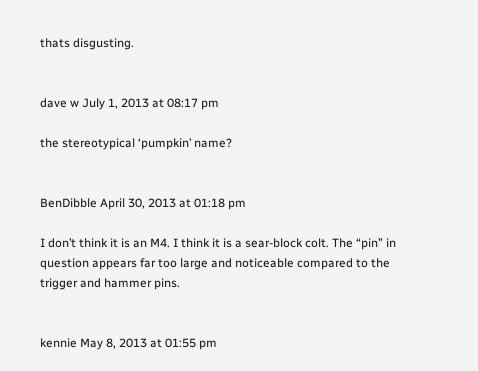thats disgusting.


dave w July 1, 2013 at 08:17 pm

the stereotypical ‘pumpkin’ name?


BenDibble April 30, 2013 at 01:18 pm

I don’t think it is an M4. I think it is a sear-block colt. The “pin” in question appears far too large and noticeable compared to the trigger and hammer pins.


kennie May 8, 2013 at 01:55 pm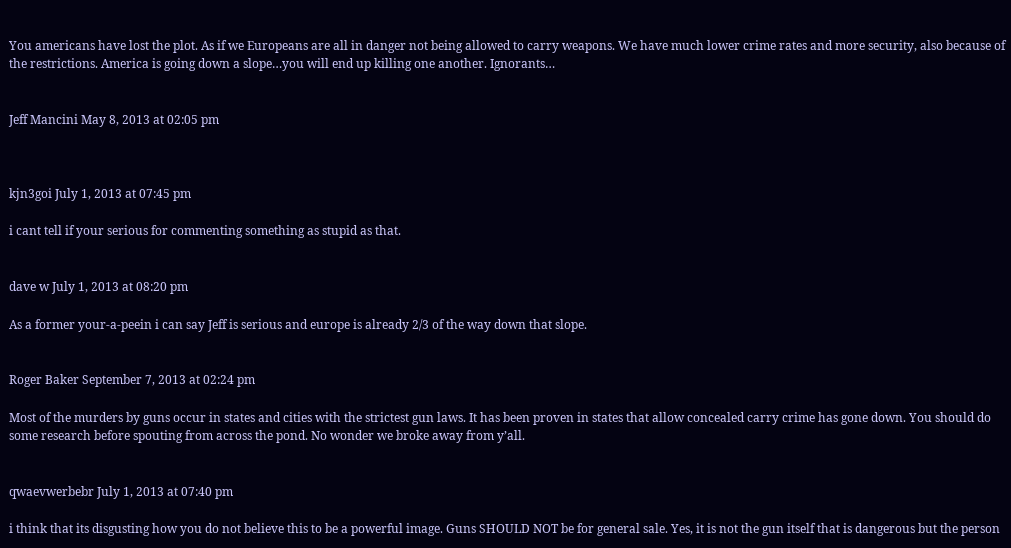You americans have lost the plot. As if we Europeans are all in danger not being allowed to carry weapons. We have much lower crime rates and more security, also because of the restrictions. America is going down a slope…you will end up killing one another. Ignorants…


Jeff Mancini May 8, 2013 at 02:05 pm



kjn3goi July 1, 2013 at 07:45 pm

i cant tell if your serious for commenting something as stupid as that.


dave w July 1, 2013 at 08:20 pm

As a former your-a-peein i can say Jeff is serious and europe is already 2/3 of the way down that slope.


Roger Baker September 7, 2013 at 02:24 pm

Most of the murders by guns occur in states and cities with the strictest gun laws. It has been proven in states that allow concealed carry crime has gone down. You should do some research before spouting from across the pond. No wonder we broke away from y’all.


qwaevwerbebr July 1, 2013 at 07:40 pm

i think that its disgusting how you do not believe this to be a powerful image. Guns SHOULD NOT be for general sale. Yes, it is not the gun itself that is dangerous but the person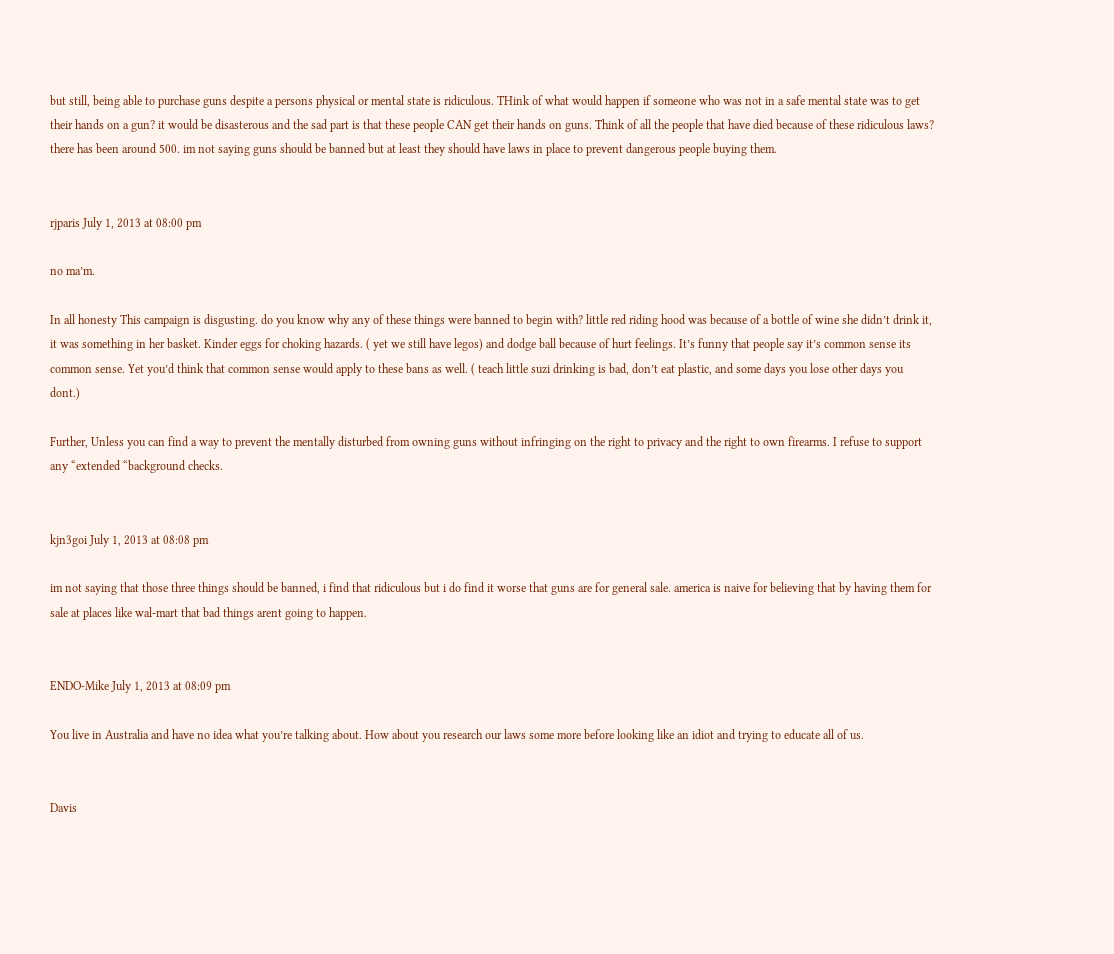but still, being able to purchase guns despite a persons physical or mental state is ridiculous. THink of what would happen if someone who was not in a safe mental state was to get their hands on a gun? it would be disasterous and the sad part is that these people CAN get their hands on guns. Think of all the people that have died because of these ridiculous laws? there has been around 500. im not saying guns should be banned but at least they should have laws in place to prevent dangerous people buying them.


rjparis July 1, 2013 at 08:00 pm

no ma’m.

In all honesty This campaign is disgusting. do you know why any of these things were banned to begin with? little red riding hood was because of a bottle of wine she didn’t drink it, it was something in her basket. Kinder eggs for choking hazards. ( yet we still have legos) and dodge ball because of hurt feelings. It’s funny that people say it’s common sense its common sense. Yet you’d think that common sense would apply to these bans as well. ( teach little suzi drinking is bad, don’t eat plastic, and some days you lose other days you dont.)

Further, Unless you can find a way to prevent the mentally disturbed from owning guns without infringing on the right to privacy and the right to own firearms. I refuse to support any “extended “background checks.


kjn3goi July 1, 2013 at 08:08 pm

im not saying that those three things should be banned, i find that ridiculous but i do find it worse that guns are for general sale. america is naive for believing that by having them for sale at places like wal-mart that bad things arent going to happen.


ENDO-Mike July 1, 2013 at 08:09 pm

You live in Australia and have no idea what you’re talking about. How about you research our laws some more before looking like an idiot and trying to educate all of us.


Davis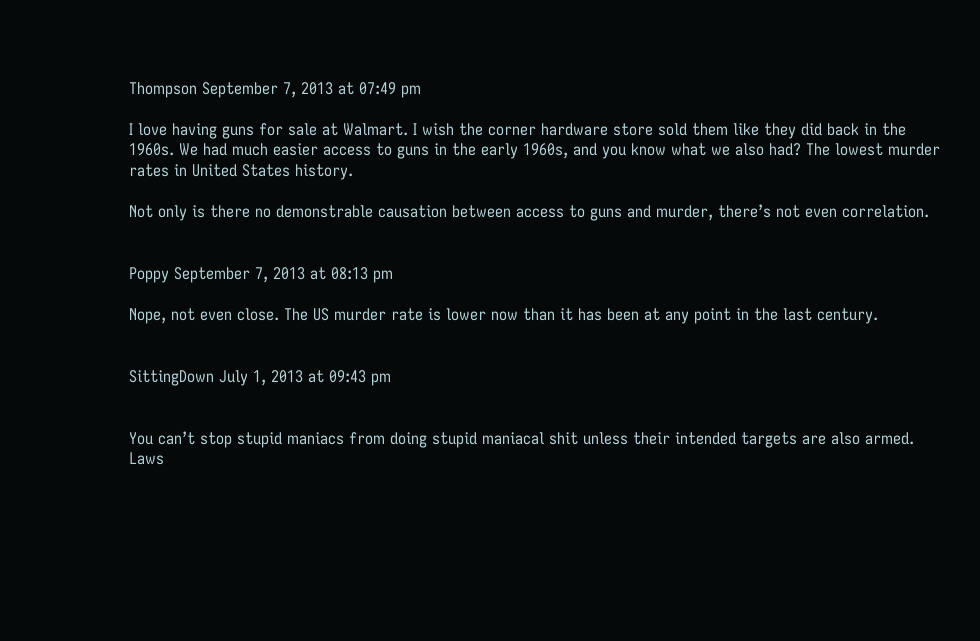Thompson September 7, 2013 at 07:49 pm

I love having guns for sale at Walmart. I wish the corner hardware store sold them like they did back in the 1960s. We had much easier access to guns in the early 1960s, and you know what we also had? The lowest murder rates in United States history.

Not only is there no demonstrable causation between access to guns and murder, there’s not even correlation.


Poppy September 7, 2013 at 08:13 pm

Nope, not even close. The US murder rate is lower now than it has been at any point in the last century.


SittingDown July 1, 2013 at 09:43 pm


You can’t stop stupid maniacs from doing stupid maniacal shit unless their intended targets are also armed. Laws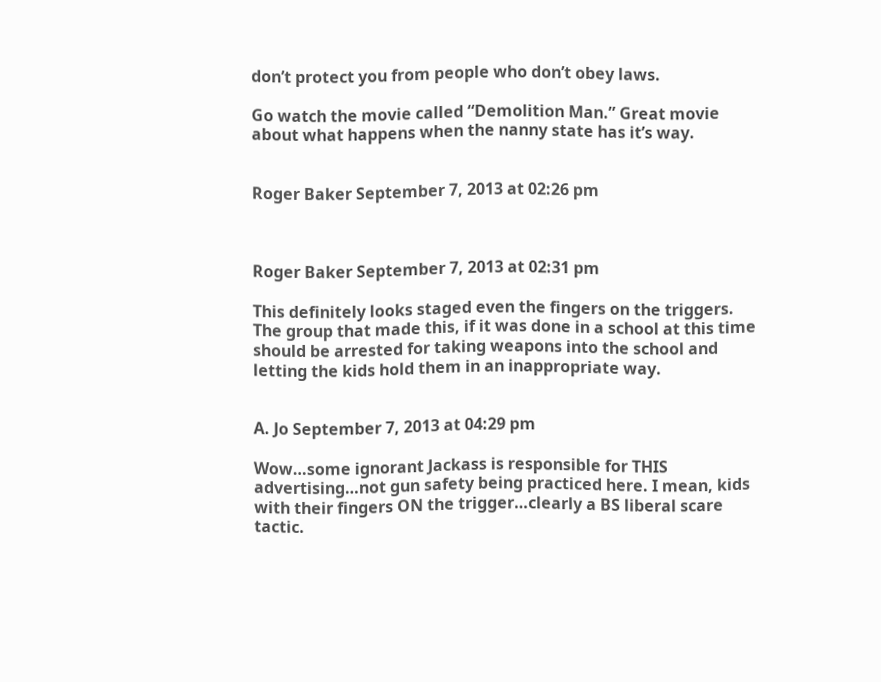don’t protect you from people who don’t obey laws.

Go watch the movie called “Demolition Man.” Great movie about what happens when the nanny state has it’s way.


Roger Baker September 7, 2013 at 02:26 pm



Roger Baker September 7, 2013 at 02:31 pm

This definitely looks staged even the fingers on the triggers. The group that made this, if it was done in a school at this time should be arrested for taking weapons into the school and letting the kids hold them in an inappropriate way.


A. Jo September 7, 2013 at 04:29 pm

Wow…some ignorant Jackass is responsible for THIS advertising…not gun safety being practiced here. I mean, kids with their fingers ON the trigger…clearly a BS liberal scare tactic.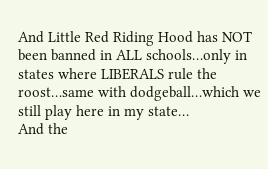And Little Red Riding Hood has NOT been banned in ALL schools…only in states where LIBERALS rule the roost…same with dodgeball…which we still play here in my state…
And the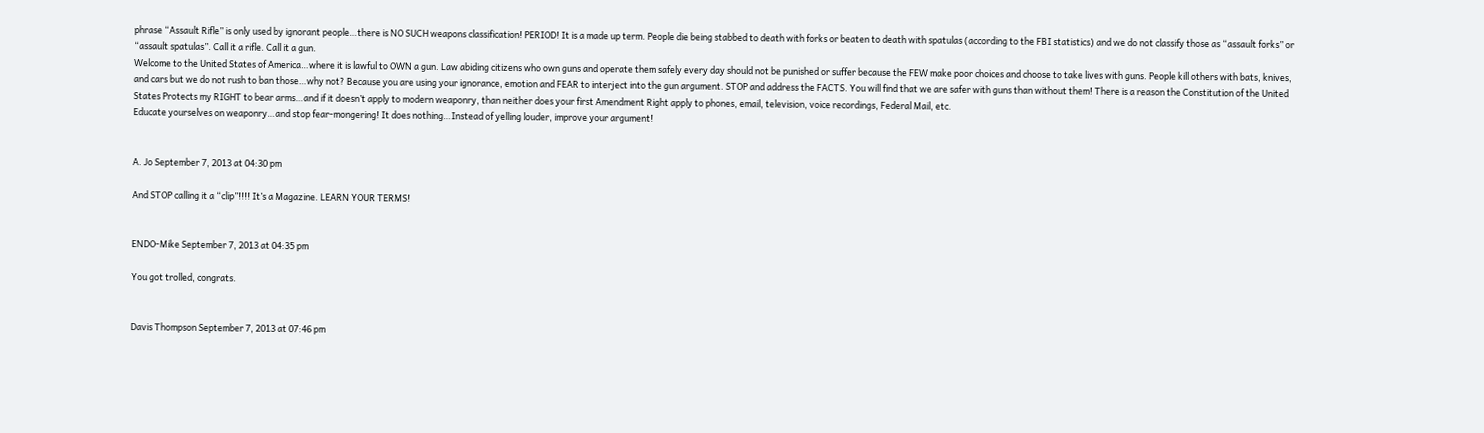phrase “Assault Rifle” is only used by ignorant people…there is NO SUCH weapons classification! PERIOD! It is a made up term. People die being stabbed to death with forks or beaten to death with spatulas (according to the FBI statistics) and we do not classify those as “assault forks” or “assault spatulas”. Call it a rifle. Call it a gun.
Welcome to the United States of America…where it is lawful to OWN a gun. Law abiding citizens who own guns and operate them safely every day should not be punished or suffer because the FEW make poor choices and choose to take lives with guns. People kill others with bats, knives, and cars but we do not rush to ban those…why not? Because you are using your ignorance, emotion and FEAR to interject into the gun argument. STOP and address the FACTS. You will find that we are safer with guns than without them! There is a reason the Constitution of the United States Protects my RIGHT to bear arms…and if it doesn’t apply to modern weaponry, than neither does your first Amendment Right apply to phones, email, television, voice recordings, Federal Mail, etc.
Educate yourselves on weaponry…and stop fear-mongering! It does nothing…Instead of yelling louder, improve your argument!


A. Jo September 7, 2013 at 04:30 pm

And STOP calling it a “clip”!!!! It’s a Magazine. LEARN YOUR TERMS!


ENDO-Mike September 7, 2013 at 04:35 pm

You got trolled, congrats.


Davis Thompson September 7, 2013 at 07:46 pm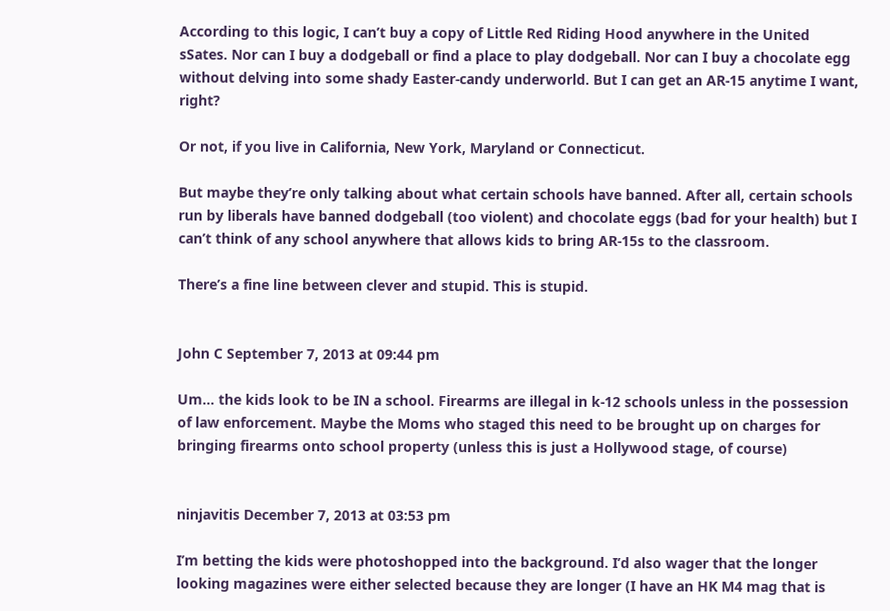According to this logic, I can’t buy a copy of Little Red Riding Hood anywhere in the United sSates. Nor can I buy a dodgeball or find a place to play dodgeball. Nor can I buy a chocolate egg without delving into some shady Easter-candy underworld. But I can get an AR-15 anytime I want, right?

Or not, if you live in California, New York, Maryland or Connecticut.

But maybe they’re only talking about what certain schools have banned. After all, certain schools run by liberals have banned dodgeball (too violent) and chocolate eggs (bad for your health) but I can’t think of any school anywhere that allows kids to bring AR-15s to the classroom.

There’s a fine line between clever and stupid. This is stupid.


John C September 7, 2013 at 09:44 pm

Um… the kids look to be IN a school. Firearms are illegal in k-12 schools unless in the possession of law enforcement. Maybe the Moms who staged this need to be brought up on charges for bringing firearms onto school property (unless this is just a Hollywood stage, of course)


ninjavitis December 7, 2013 at 03:53 pm

I’m betting the kids were photoshopped into the background. I’d also wager that the longer looking magazines were either selected because they are longer (I have an HK M4 mag that is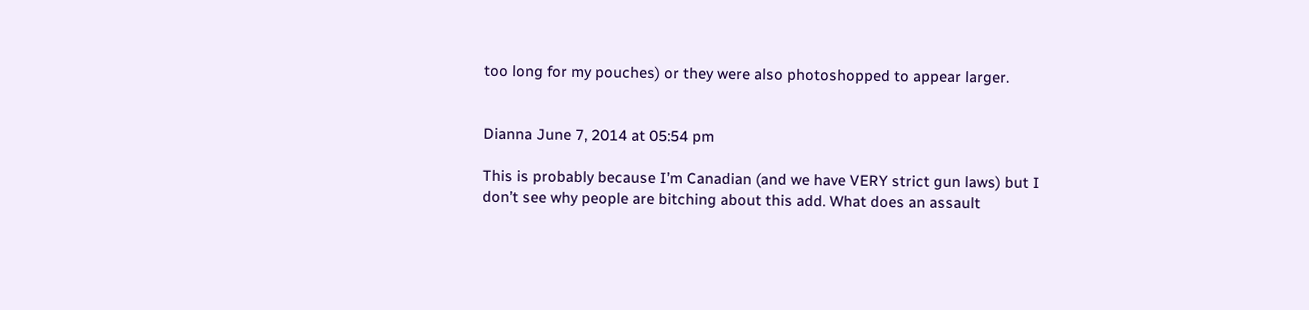too long for my pouches) or they were also photoshopped to appear larger.


Dianna June 7, 2014 at 05:54 pm

This is probably because I’m Canadian (and we have VERY strict gun laws) but I don’t see why people are bitching about this add. What does an assault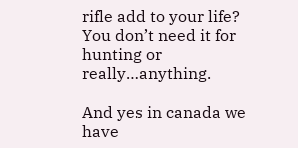rifle add to your life? You don’t need it for hunting or really…anything.

And yes in canada we have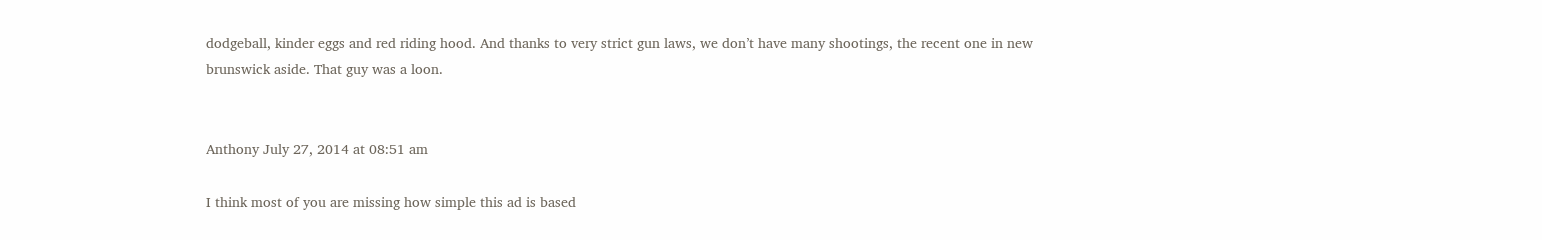dodgeball, kinder eggs and red riding hood. And thanks to very strict gun laws, we don’t have many shootings, the recent one in new brunswick aside. That guy was a loon.


Anthony July 27, 2014 at 08:51 am

I think most of you are missing how simple this ad is based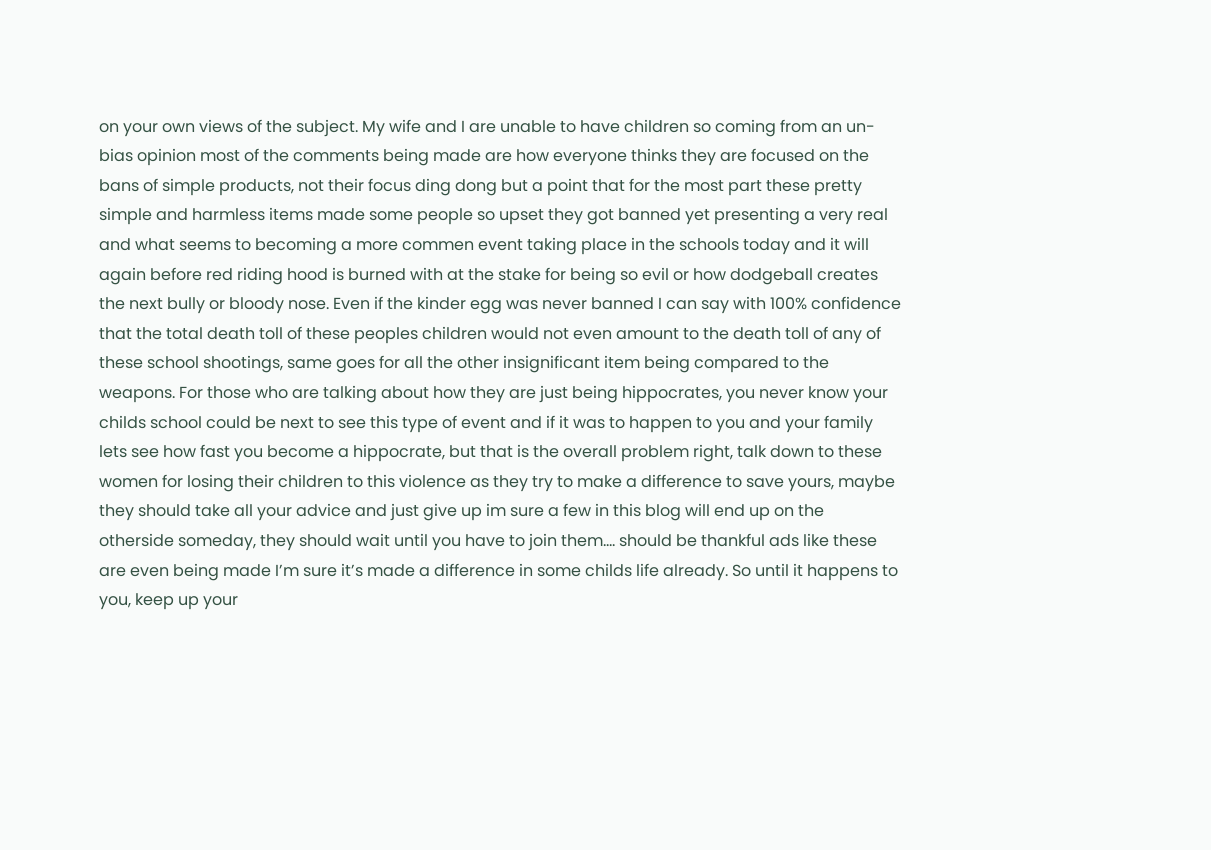on your own views of the subject. My wife and I are unable to have children so coming from an un-bias opinion most of the comments being made are how everyone thinks they are focused on the bans of simple products, not their focus ding dong but a point that for the most part these pretty simple and harmless items made some people so upset they got banned yet presenting a very real and what seems to becoming a more commen event taking place in the schools today and it will again before red riding hood is burned with at the stake for being so evil or how dodgeball creates the next bully or bloody nose. Even if the kinder egg was never banned I can say with 100% confidence that the total death toll of these peoples children would not even amount to the death toll of any of these school shootings, same goes for all the other insignificant item being compared to the weapons. For those who are talking about how they are just being hippocrates, you never know your childs school could be next to see this type of event and if it was to happen to you and your family lets see how fast you become a hippocrate, but that is the overall problem right, talk down to these women for losing their children to this violence as they try to make a difference to save yours, maybe they should take all your advice and just give up im sure a few in this blog will end up on the otherside someday, they should wait until you have to join them…. should be thankful ads like these are even being made I’m sure it’s made a difference in some childs life already. So until it happens to you, keep up your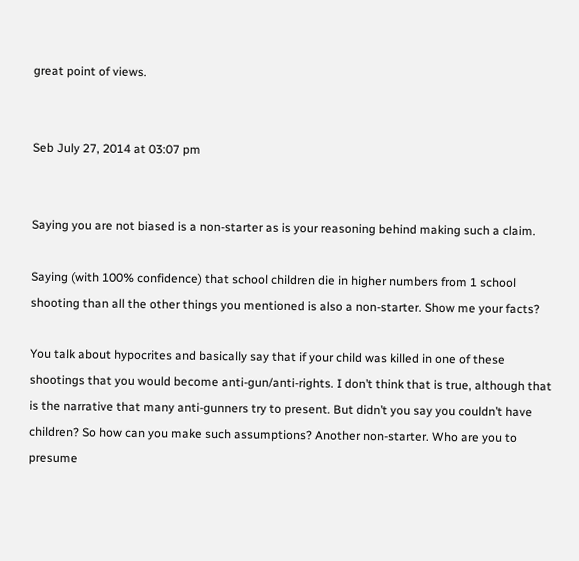great point of views.


Seb July 27, 2014 at 03:07 pm


Saying you are not biased is a non-starter as is your reasoning behind making such a claim.

Saying (with 100% confidence) that school children die in higher numbers from 1 school shooting than all the other things you mentioned is also a non-starter. Show me your facts?

You talk about hypocrites and basically say that if your child was killed in one of these shootings that you would become anti-gun/anti-rights. I don’t think that is true, although that is the narrative that many anti-gunners try to present. But didn’t you say you couldn’t have children? So how can you make such assumptions? Another non-starter. Who are you to presume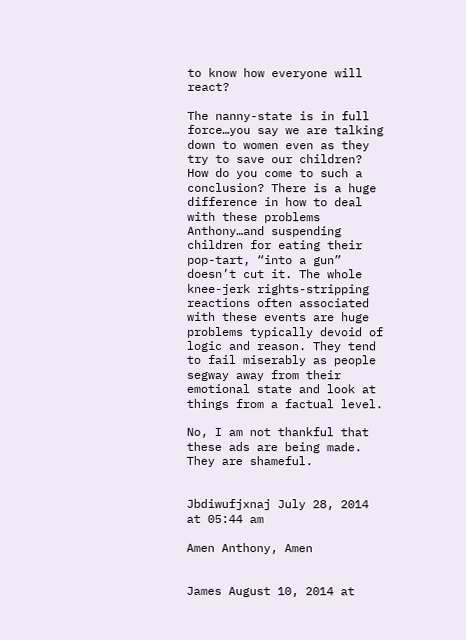to know how everyone will react?

The nanny-state is in full force…you say we are talking down to women even as they try to save our children? How do you come to such a conclusion? There is a huge difference in how to deal with these problems Anthony…and suspending children for eating their pop-tart, “into a gun” doesn’t cut it. The whole knee-jerk rights-stripping reactions often associated with these events are huge problems typically devoid of logic and reason. They tend to fail miserably as people segway away from their emotional state and look at things from a factual level.

No, I am not thankful that these ads are being made. They are shameful.


Jbdiwufjxnaj July 28, 2014 at 05:44 am

Amen Anthony, Amen


James August 10, 2014 at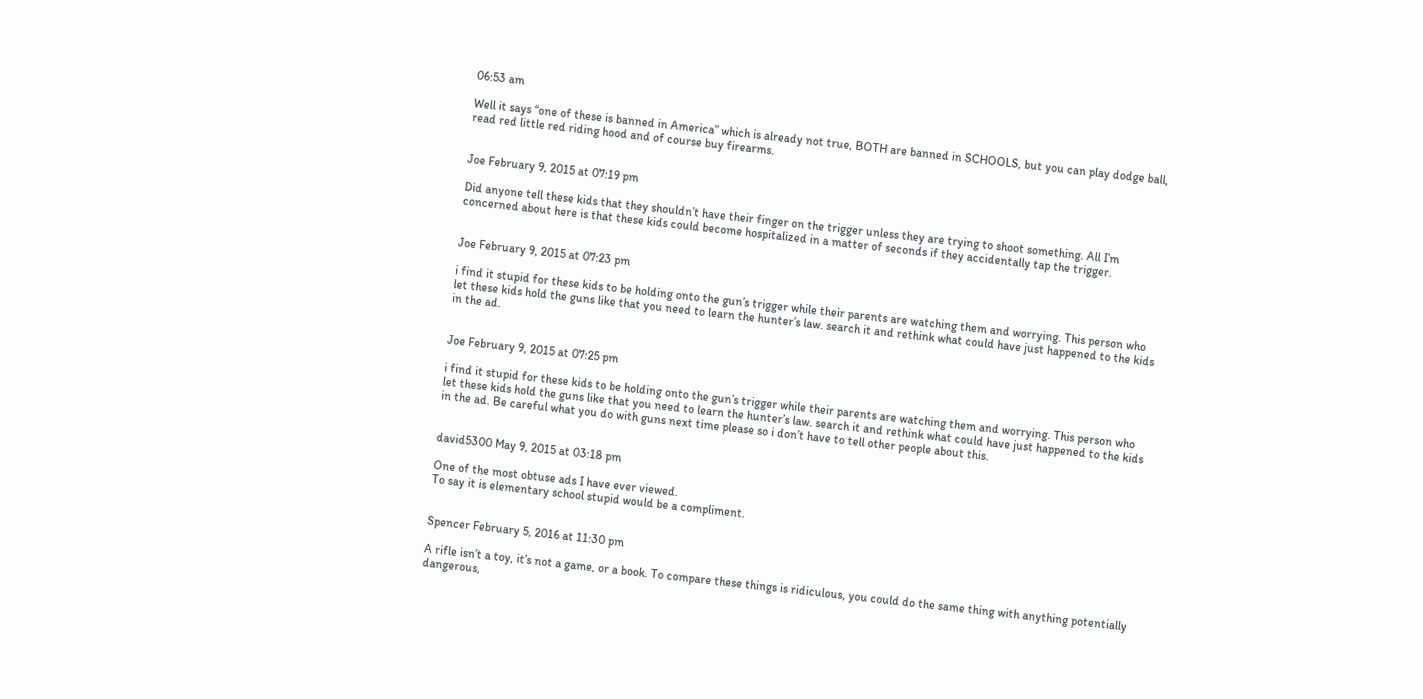06:53 am

Well it says “one of these is banned in America” which is already not true, BOTH are banned in SCHOOLS, but you can play dodge ball, read red little red riding hood and of course buy firearms.


Joe February 9, 2015 at 07:19 pm

Did anyone tell these kids that they shouldn’t have their finger on the trigger unless they are trying to shoot something. All I’m concerned about here is that these kids could become hospitalized in a matter of seconds if they accidentally tap the trigger.


Joe February 9, 2015 at 07:23 pm

i find it stupid for these kids to be holding onto the gun’s trigger while their parents are watching them and worrying. This person who let these kids hold the guns like that you need to learn the hunter’s law. search it and rethink what could have just happened to the kids in the ad.


Joe February 9, 2015 at 07:25 pm

i find it stupid for these kids to be holding onto the gun’s trigger while their parents are watching them and worrying. This person who let these kids hold the guns like that you need to learn the hunter’s law. search it and rethink what could have just happened to the kids in the ad. Be careful what you do with guns next time please so i don’t have to tell other people about this.


david5300 May 9, 2015 at 03:18 pm

One of the most obtuse ads I have ever viewed.
To say it is elementary school stupid would be a compliment.


Spencer February 5, 2016 at 11:30 pm

A rifle isn’t a toy, it’s not a game, or a book. To compare these things is ridiculous, you could do the same thing with anything potentially dangerous,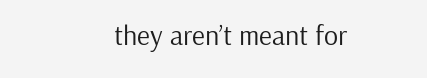they aren’t meant for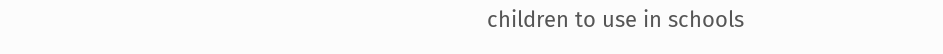children to use in schools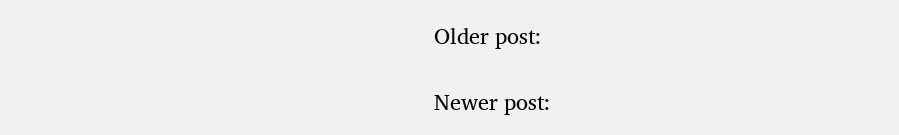Older post:

Newer post: